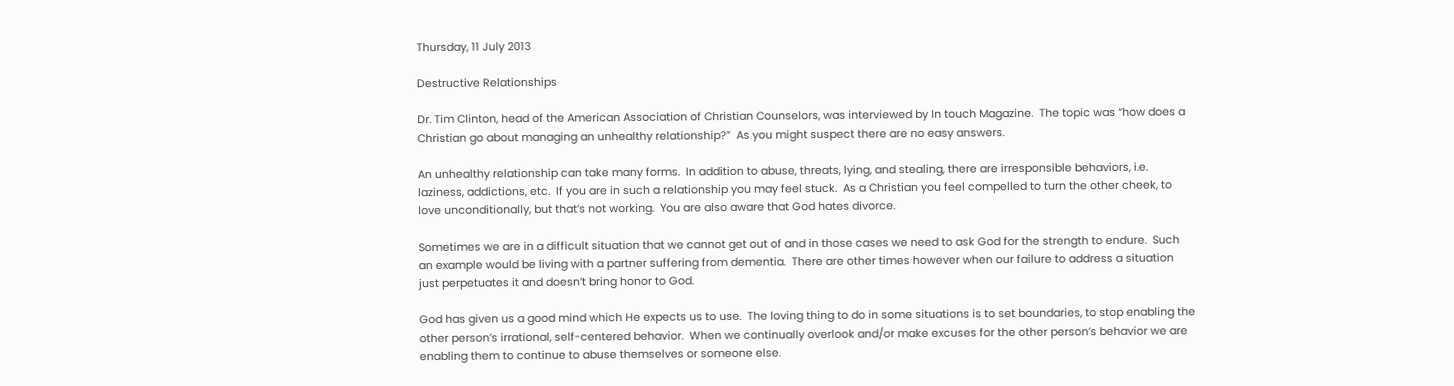Thursday, 11 July 2013

Destructive Relationships

Dr. Tim Clinton, head of the American Association of Christian Counselors, was interviewed by In touch Magazine.  The topic was “how does a Christian go about managing an unhealthy relationship?”  As you might suspect there are no easy answers.

An unhealthy relationship can take many forms.  In addition to abuse, threats, lying, and stealing, there are irresponsible behaviors, i.e. laziness, addictions, etc.  If you are in such a relationship you may feel stuck.  As a Christian you feel compelled to turn the other cheek, to love unconditionally, but that’s not working.  You are also aware that God hates divorce.

Sometimes we are in a difficult situation that we cannot get out of and in those cases we need to ask God for the strength to endure.  Such an example would be living with a partner suffering from dementia.  There are other times however when our failure to address a situation just perpetuates it and doesn’t bring honor to God.

God has given us a good mind which He expects us to use.  The loving thing to do in some situations is to set boundaries, to stop enabling the other person’s irrational, self-centered behavior.  When we continually overlook and/or make excuses for the other person’s behavior we are enabling them to continue to abuse themselves or someone else.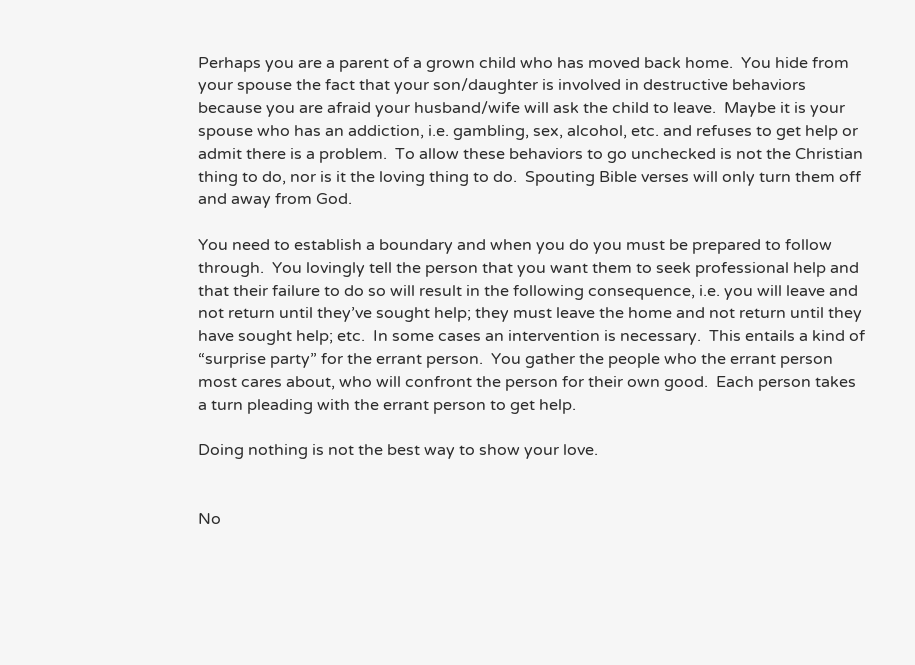Perhaps you are a parent of a grown child who has moved back home.  You hide from your spouse the fact that your son/daughter is involved in destructive behaviors because you are afraid your husband/wife will ask the child to leave.  Maybe it is your spouse who has an addiction, i.e. gambling, sex, alcohol, etc. and refuses to get help or admit there is a problem.  To allow these behaviors to go unchecked is not the Christian thing to do, nor is it the loving thing to do.  Spouting Bible verses will only turn them off and away from God.

You need to establish a boundary and when you do you must be prepared to follow through.  You lovingly tell the person that you want them to seek professional help and that their failure to do so will result in the following consequence, i.e. you will leave and not return until they’ve sought help; they must leave the home and not return until they have sought help; etc.  In some cases an intervention is necessary.  This entails a kind of “surprise party” for the errant person.  You gather the people who the errant person most cares about, who will confront the person for their own good.  Each person takes a turn pleading with the errant person to get help.

Doing nothing is not the best way to show your love.


No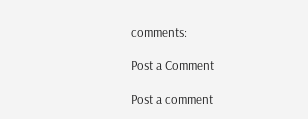comments:

Post a Comment

Post a comment